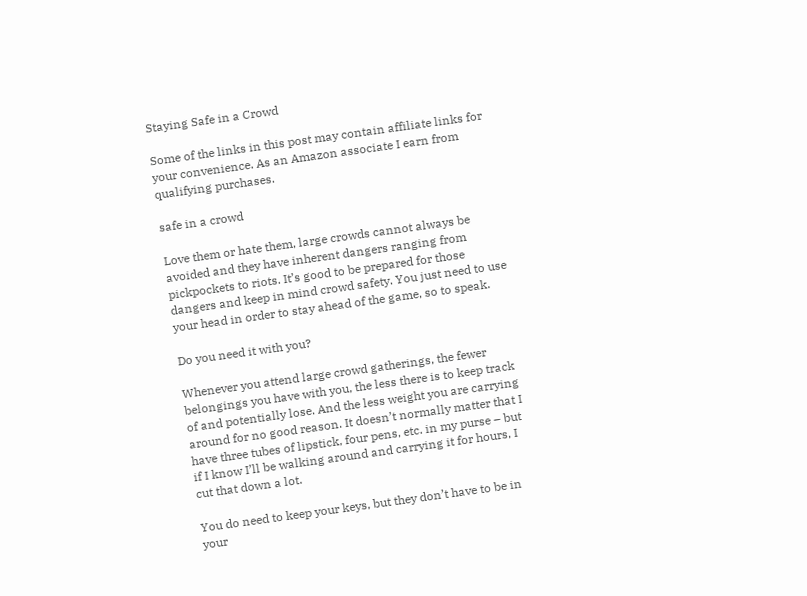Staying Safe in a Crowd

Some of the links in this post may contain affiliate links for your convenience. As an Amazon associate I earn from qualifying purchases.

safe in a crowd

Love them or hate them, large crowds cannot always be avoided and they have inherent dangers ranging from pickpockets to riots. It’s good to be prepared for those dangers and keep in mind crowd safety. You just need to use your head in order to stay ahead of the game, so to speak.

Do you need it with you?

Whenever you attend large crowd gatherings, the fewer belongings you have with you, the less there is to keep track of and potentially lose. And the less weight you are carrying around for no good reason. It doesn’t normally matter that I have three tubes of lipstick, four pens, etc. in my purse – but if I know I’ll be walking around and carrying it for hours, I cut that down a lot.

You do need to keep your keys, but they don’t have to be in your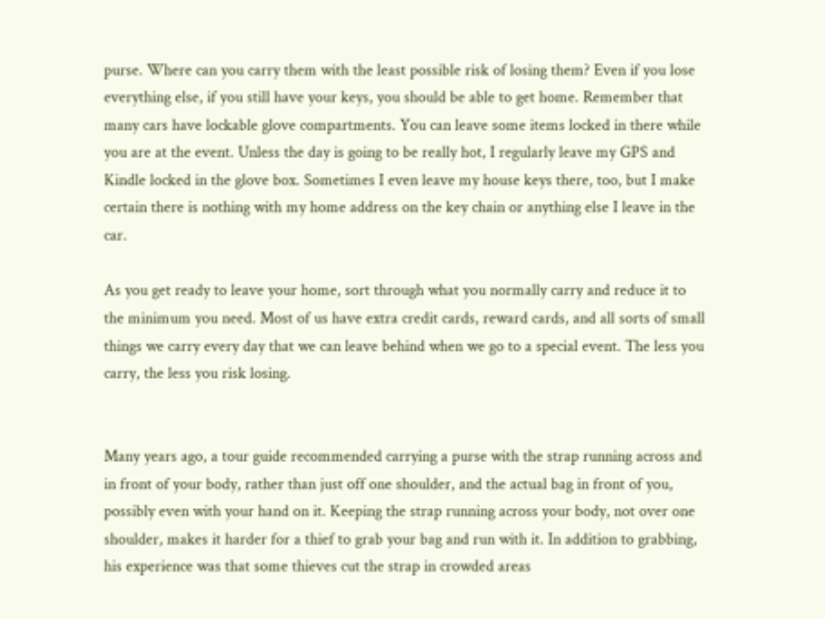purse. Where can you carry them with the least possible risk of losing them? Even if you lose everything else, if you still have your keys, you should be able to get home. Remember that many cars have lockable glove compartments. You can leave some items locked in there while you are at the event. Unless the day is going to be really hot, I regularly leave my GPS and Kindle locked in the glove box. Sometimes I even leave my house keys there, too, but I make certain there is nothing with my home address on the key chain or anything else I leave in the car.

As you get ready to leave your home, sort through what you normally carry and reduce it to the minimum you need. Most of us have extra credit cards, reward cards, and all sorts of small things we carry every day that we can leave behind when we go to a special event. The less you carry, the less you risk losing.


Many years ago, a tour guide recommended carrying a purse with the strap running across and in front of your body, rather than just off one shoulder, and the actual bag in front of you, possibly even with your hand on it. Keeping the strap running across your body, not over one shoulder, makes it harder for a thief to grab your bag and run with it. In addition to grabbing, his experience was that some thieves cut the strap in crowded areas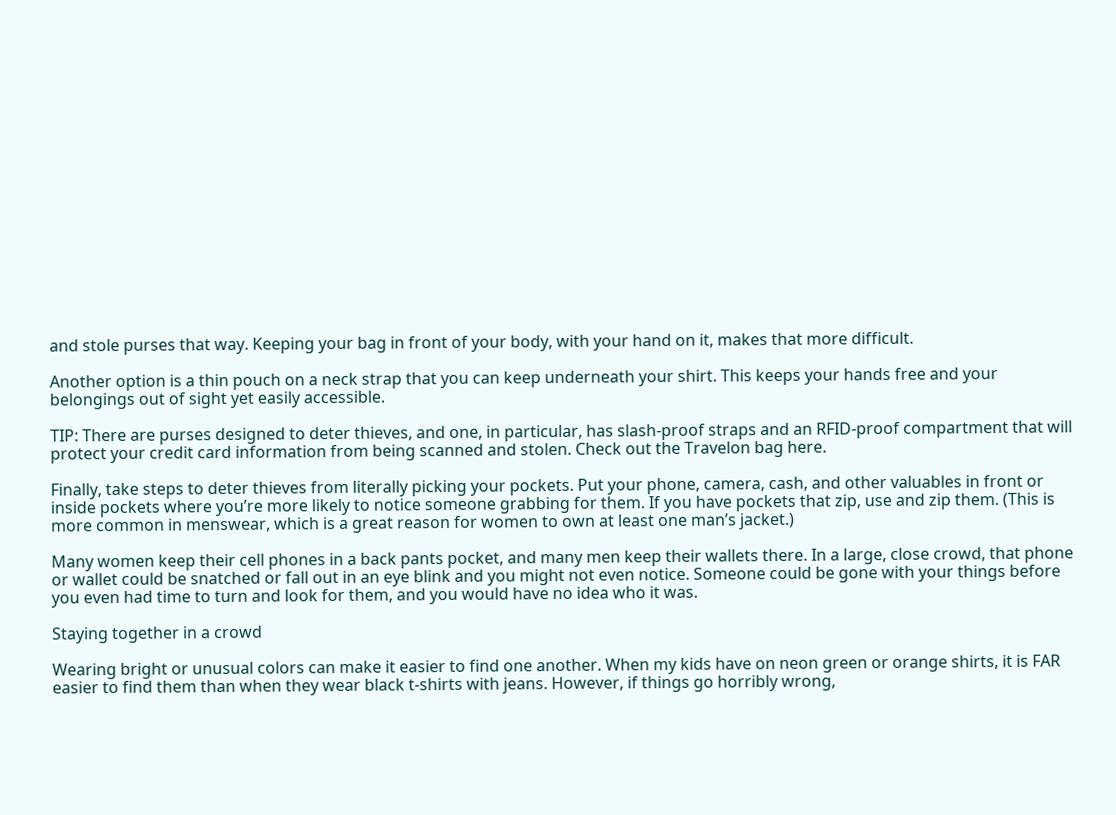and stole purses that way. Keeping your bag in front of your body, with your hand on it, makes that more difficult.

Another option is a thin pouch on a neck strap that you can keep underneath your shirt. This keeps your hands free and your belongings out of sight yet easily accessible.

TIP: There are purses designed to deter thieves, and one, in particular, has slash-proof straps and an RFID-proof compartment that will protect your credit card information from being scanned and stolen. Check out the Travelon bag here.

Finally, take steps to deter thieves from literally picking your pockets. Put your phone, camera, cash, and other valuables in front or inside pockets where you’re more likely to notice someone grabbing for them. If you have pockets that zip, use and zip them. (This is more common in menswear, which is a great reason for women to own at least one man’s jacket.)

Many women keep their cell phones in a back pants pocket, and many men keep their wallets there. In a large, close crowd, that phone or wallet could be snatched or fall out in an eye blink and you might not even notice. Someone could be gone with your things before you even had time to turn and look for them, and you would have no idea who it was.

Staying together in a crowd

Wearing bright or unusual colors can make it easier to find one another. When my kids have on neon green or orange shirts, it is FAR easier to find them than when they wear black t-shirts with jeans. However, if things go horribly wrong,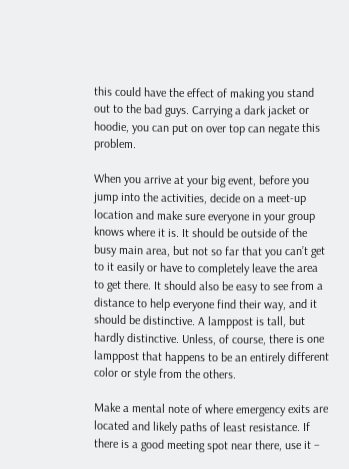this could have the effect of making you stand out to the bad guys. Carrying a dark jacket or hoodie, you can put on over top can negate this problem.

When you arrive at your big event, before you jump into the activities, decide on a meet-up location and make sure everyone in your group knows where it is. It should be outside of the busy main area, but not so far that you can’t get to it easily or have to completely leave the area to get there. It should also be easy to see from a distance to help everyone find their way, and it should be distinctive. A lamppost is tall, but hardly distinctive. Unless, of course, there is one lamppost that happens to be an entirely different color or style from the others.

Make a mental note of where emergency exits are located and likely paths of least resistance. If there is a good meeting spot near there, use it –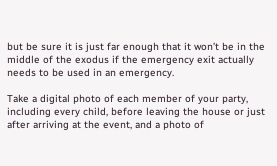but be sure it is just far enough that it won’t be in the middle of the exodus if the emergency exit actually needs to be used in an emergency.

Take a digital photo of each member of your party, including every child, before leaving the house or just after arriving at the event, and a photo of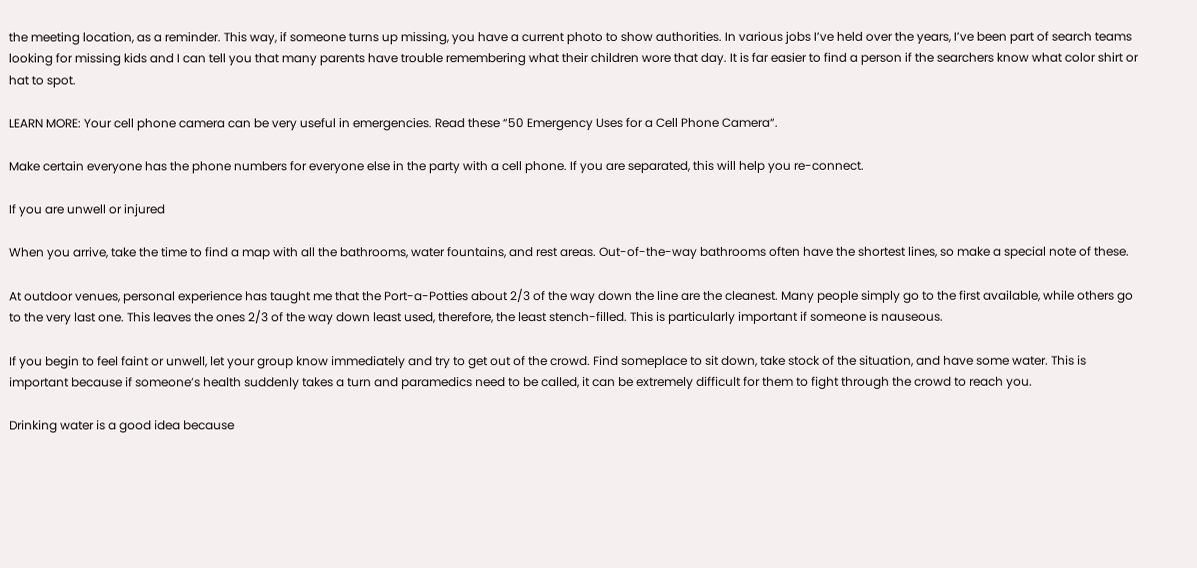the meeting location, as a reminder. This way, if someone turns up missing, you have a current photo to show authorities. In various jobs I’ve held over the years, I’ve been part of search teams looking for missing kids and I can tell you that many parents have trouble remembering what their children wore that day. It is far easier to find a person if the searchers know what color shirt or hat to spot.

LEARN MORE: Your cell phone camera can be very useful in emergencies. Read these “50 Emergency Uses for a Cell Phone Camera“.

Make certain everyone has the phone numbers for everyone else in the party with a cell phone. If you are separated, this will help you re-connect.

If you are unwell or injured

When you arrive, take the time to find a map with all the bathrooms, water fountains, and rest areas. Out-of-the-way bathrooms often have the shortest lines, so make a special note of these.

At outdoor venues, personal experience has taught me that the Port-a-Potties about 2/3 of the way down the line are the cleanest. Many people simply go to the first available, while others go to the very last one. This leaves the ones 2/3 of the way down least used, therefore, the least stench-filled. This is particularly important if someone is nauseous.

If you begin to feel faint or unwell, let your group know immediately and try to get out of the crowd. Find someplace to sit down, take stock of the situation, and have some water. This is important because if someone’s health suddenly takes a turn and paramedics need to be called, it can be extremely difficult for them to fight through the crowd to reach you.

Drinking water is a good idea because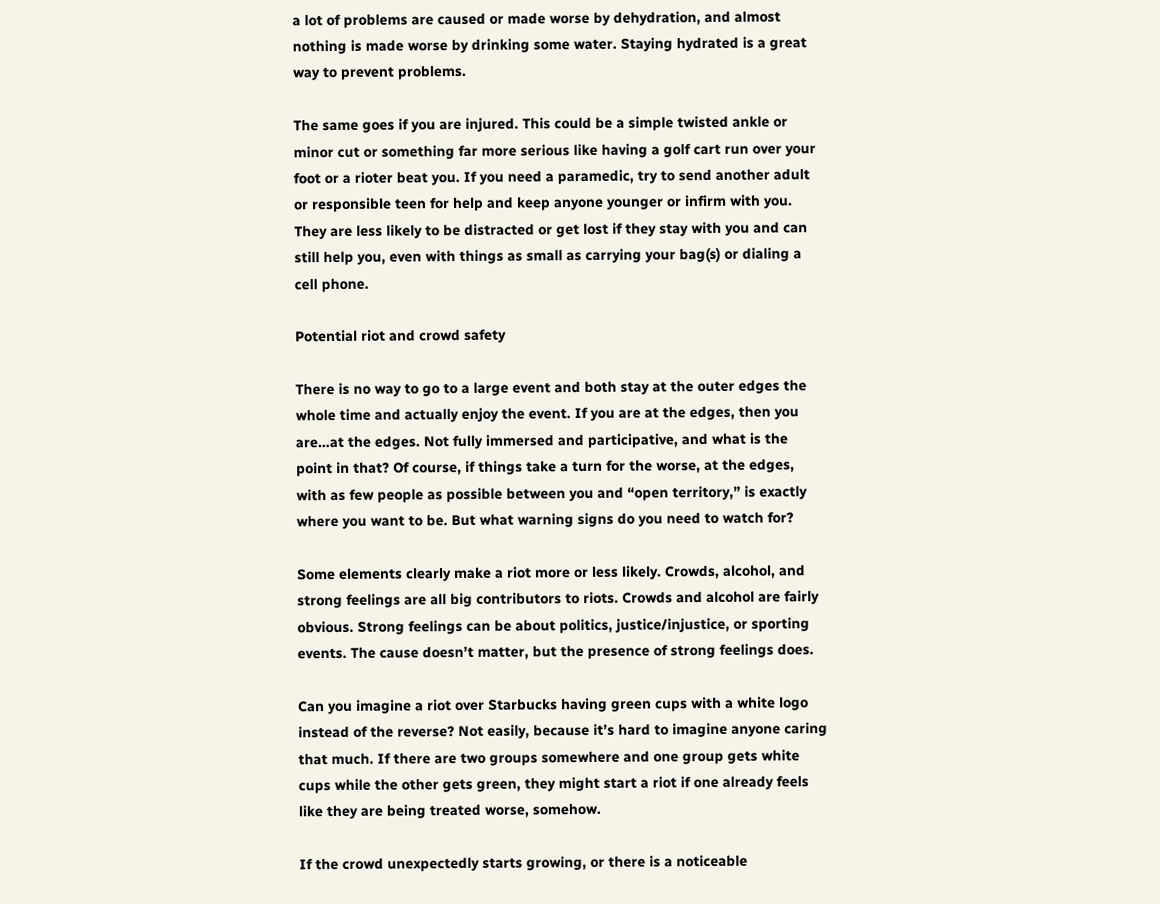a lot of problems are caused or made worse by dehydration, and almost nothing is made worse by drinking some water. Staying hydrated is a great way to prevent problems.

The same goes if you are injured. This could be a simple twisted ankle or minor cut or something far more serious like having a golf cart run over your foot or a rioter beat you. If you need a paramedic, try to send another adult or responsible teen for help and keep anyone younger or infirm with you. They are less likely to be distracted or get lost if they stay with you and can still help you, even with things as small as carrying your bag(s) or dialing a cell phone.

Potential riot and crowd safety

There is no way to go to a large event and both stay at the outer edges the whole time and actually enjoy the event. If you are at the edges, then you are…at the edges. Not fully immersed and participative, and what is the point in that? Of course, if things take a turn for the worse, at the edges, with as few people as possible between you and “open territory,” is exactly where you want to be. But what warning signs do you need to watch for?

Some elements clearly make a riot more or less likely. Crowds, alcohol, and strong feelings are all big contributors to riots. Crowds and alcohol are fairly obvious. Strong feelings can be about politics, justice/injustice, or sporting events. The cause doesn’t matter, but the presence of strong feelings does.

Can you imagine a riot over Starbucks having green cups with a white logo instead of the reverse? Not easily, because it’s hard to imagine anyone caring that much. If there are two groups somewhere and one group gets white cups while the other gets green, they might start a riot if one already feels like they are being treated worse, somehow.

If the crowd unexpectedly starts growing, or there is a noticeable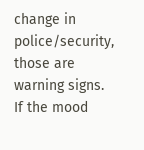change in police/security, those are warning signs. If the mood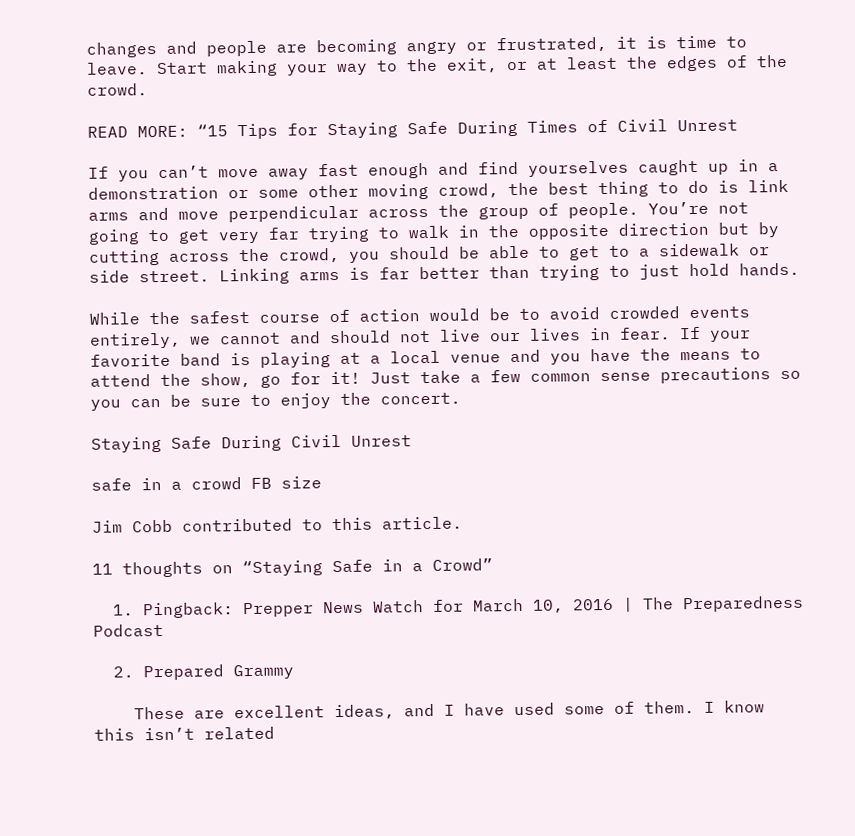changes and people are becoming angry or frustrated, it is time to leave. Start making your way to the exit, or at least the edges of the crowd.

READ MORE: “15 Tips for Staying Safe During Times of Civil Unrest

If you can’t move away fast enough and find yourselves caught up in a demonstration or some other moving crowd, the best thing to do is link arms and move perpendicular across the group of people. You’re not going to get very far trying to walk in the opposite direction but by cutting across the crowd, you should be able to get to a sidewalk or side street. Linking arms is far better than trying to just hold hands.

While the safest course of action would be to avoid crowded events entirely, we cannot and should not live our lives in fear. If your favorite band is playing at a local venue and you have the means to attend the show, go for it! Just take a few common sense precautions so you can be sure to enjoy the concert.

Staying Safe During Civil Unrest

safe in a crowd FB size

Jim Cobb contributed to this article.

11 thoughts on “Staying Safe in a Crowd”

  1. Pingback: Prepper News Watch for March 10, 2016 | The Preparedness Podcast

  2. Prepared Grammy

    These are excellent ideas, and I have used some of them. I know this isn’t related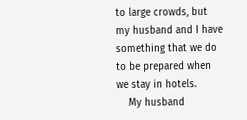to large crowds, but my husband and I have something that we do to be prepared when we stay in hotels.
    My husband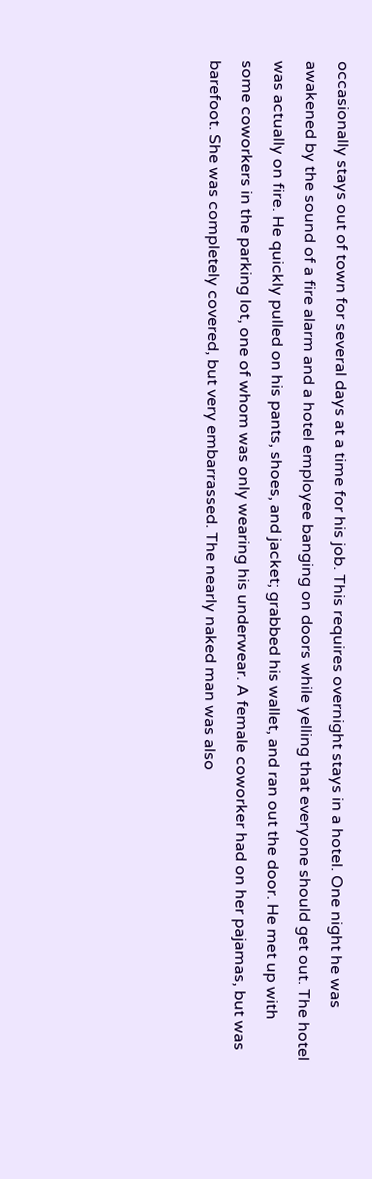occasionally stays out of town for several days at a time for his job. This requires overnight stays in a hotel. One night he was awakened by the sound of a fire alarm and a hotel employee banging on doors while yelling that everyone should get out. The hotel was actually on fire. He quickly pulled on his pants, shoes, and jacket; grabbed his wallet, and ran out the door. He met up with some coworkers in the parking lot, one of whom was only wearing his underwear. A female coworker had on her pajamas, but was barefoot. She was completely covered, but very embarrassed. The nearly naked man was also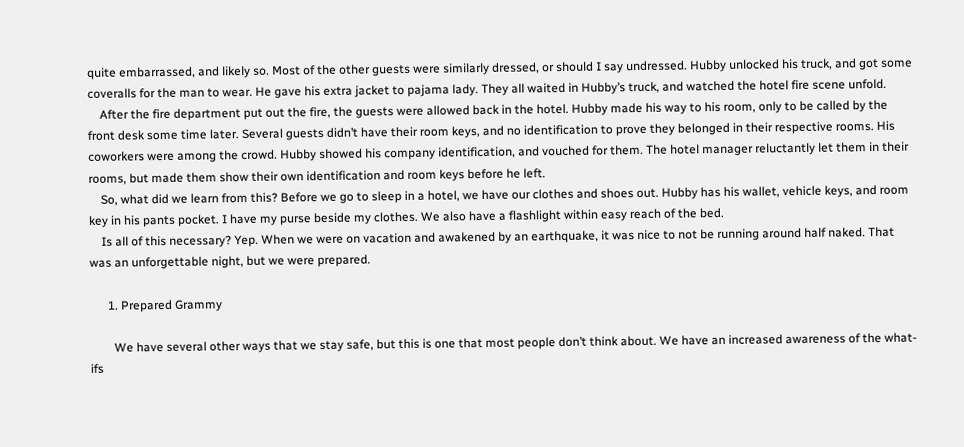quite embarrassed, and likely so. Most of the other guests were similarly dressed, or should I say undressed. Hubby unlocked his truck, and got some coveralls for the man to wear. He gave his extra jacket to pajama lady. They all waited in Hubby’s truck, and watched the hotel fire scene unfold.
    After the fire department put out the fire, the guests were allowed back in the hotel. Hubby made his way to his room, only to be called by the front desk some time later. Several guests didn’t have their room keys, and no identification to prove they belonged in their respective rooms. His coworkers were among the crowd. Hubby showed his company identification, and vouched for them. The hotel manager reluctantly let them in their rooms, but made them show their own identification and room keys before he left.
    So, what did we learn from this? Before we go to sleep in a hotel, we have our clothes and shoes out. Hubby has his wallet, vehicle keys, and room key in his pants pocket. I have my purse beside my clothes. We also have a flashlight within easy reach of the bed.
    Is all of this necessary? Yep. When we were on vacation and awakened by an earthquake, it was nice to not be running around half naked. That was an unforgettable night, but we were prepared.

      1. Prepared Grammy

        We have several other ways that we stay safe, but this is one that most people don’t think about. We have an increased awareness of the what-ifs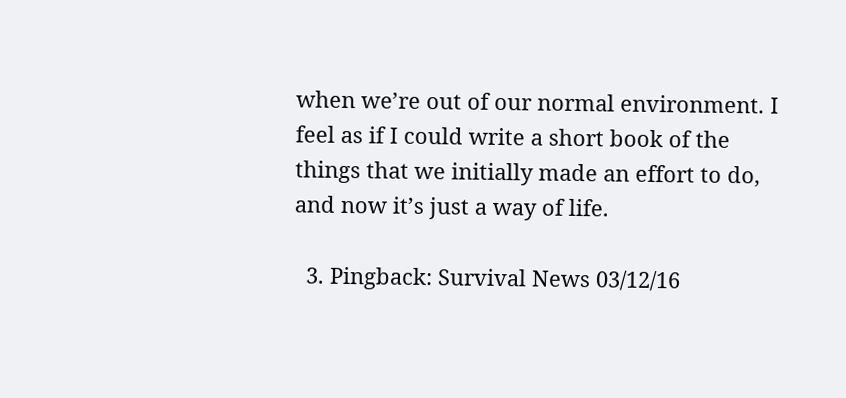when we’re out of our normal environment. I feel as if I could write a short book of the things that we initially made an effort to do, and now it’s just a way of life.

  3. Pingback: Survival News 03/12/16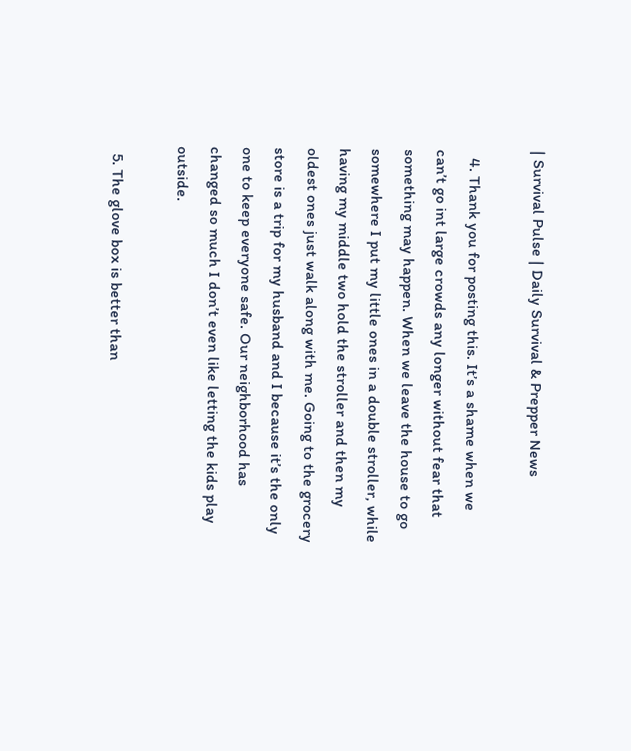| Survival Pulse | Daily Survival & Prepper News

  4. Thank you for posting this. It’s a shame when we can’t go int large crowds any longer without fear that something may happen. When we leave the house to go somewhere I put my little ones in a double stroller, while having my middle two hold the stroller and then my oldest ones just walk along with me. Going to the grocery store is a trip for my husband and I because it’s the only one to keep everyone safe. Our neighborhood has changed so much I don’t even like letting the kids play outside.

  5. The glove box is better than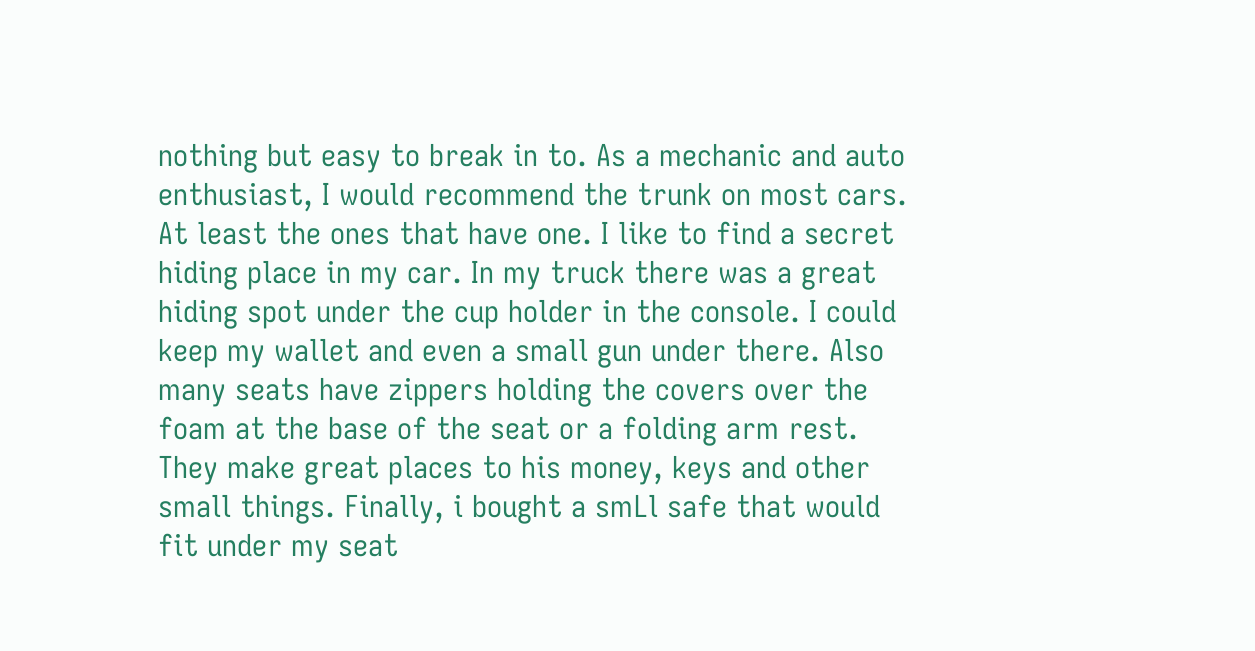nothing but easy to break in to. As a mechanic and auto enthusiast, I would recommend the trunk on most cars. At least the ones that have one. I like to find a secret hiding place in my car. In my truck there was a great hiding spot under the cup holder in the console. I could keep my wallet and even a small gun under there. Also many seats have zippers holding the covers over the foam at the base of the seat or a folding arm rest. They make great places to his money, keys and other small things. Finally, i bought a smLl safe that would fit under my seat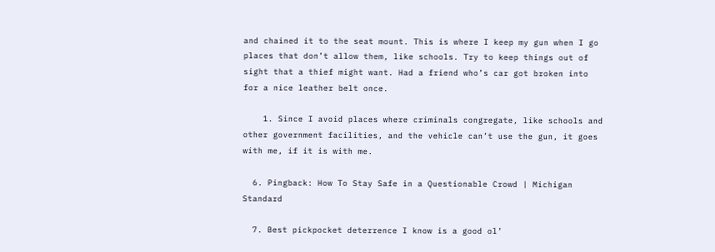and chained it to the seat mount. This is where I keep my gun when I go places that don’t allow them, like schools. Try to keep things out of sight that a thief might want. Had a friend who’s car got broken into for a nice leather belt once.

    1. Since I avoid places where criminals congregate, like schools and other government facilities, and the vehicle can’t use the gun, it goes with me, if it is with me.

  6. Pingback: How To Stay Safe in a Questionable Crowd | Michigan Standard

  7. Best pickpocket deterrence I know is a good ol’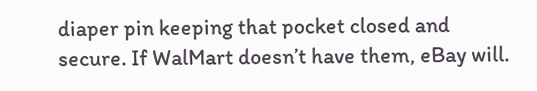diaper pin keeping that pocket closed and secure. If WalMart doesn’t have them, eBay will.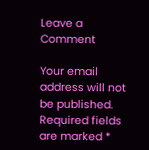Leave a Comment

Your email address will not be published. Required fields are marked *